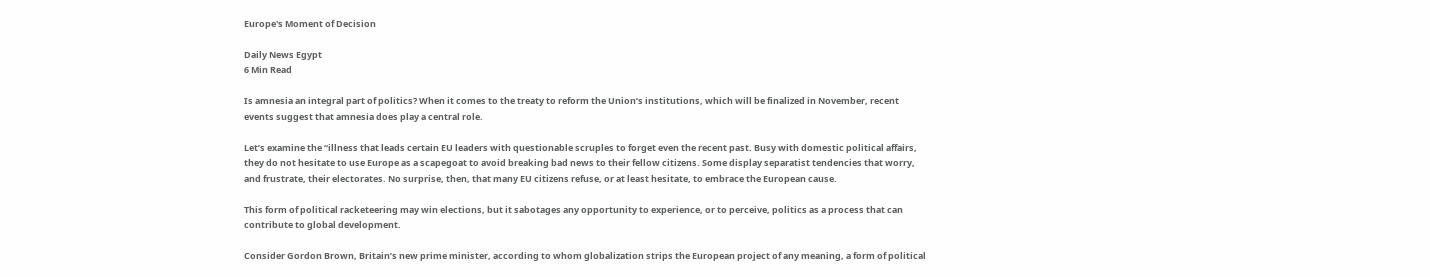Europe's Moment of Decision

Daily News Egypt
6 Min Read

Is amnesia an integral part of politics? When it comes to the treaty to reform the Union’s institutions, which will be finalized in November, recent events suggest that amnesia does play a central role.

Let’s examine the “illness that leads certain EU leaders with questionable scruples to forget even the recent past. Busy with domestic political affairs, they do not hesitate to use Europe as a scapegoat to avoid breaking bad news to their fellow citizens. Some display separatist tendencies that worry, and frustrate, their electorates. No surprise, then, that many EU citizens refuse, or at least hesitate, to embrace the European cause.

This form of political racketeering may win elections, but it sabotages any opportunity to experience, or to perceive, politics as a process that can contribute to global development.

Consider Gordon Brown, Britain’s new prime minister, according to whom globalization strips the European project of any meaning, a form of political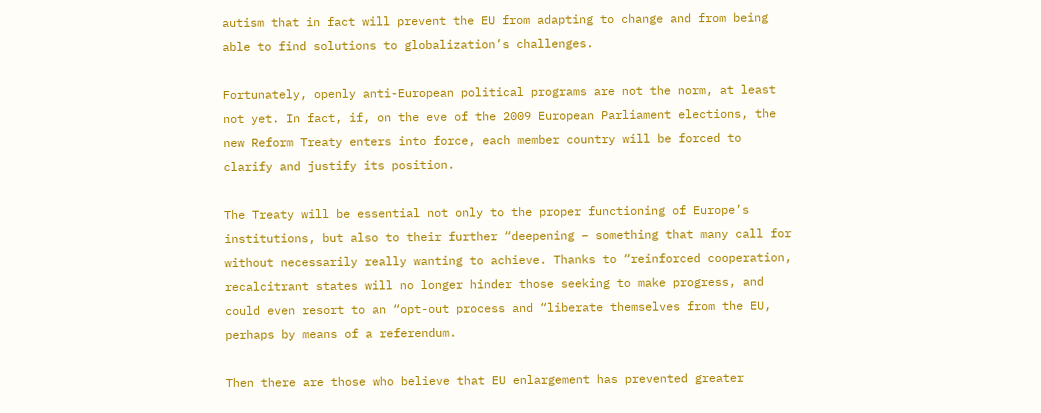autism that in fact will prevent the EU from adapting to change and from being able to find solutions to globalization’s challenges.

Fortunately, openly anti-European political programs are not the norm, at least not yet. In fact, if, on the eve of the 2009 European Parliament elections, the new Reform Treaty enters into force, each member country will be forced to clarify and justify its position.

The Treaty will be essential not only to the proper functioning of Europe’s institutions, but also to their further “deepening – something that many call for without necessarily really wanting to achieve. Thanks to “reinforced cooperation, recalcitrant states will no longer hinder those seeking to make progress, and could even resort to an “opt-out process and “liberate themselves from the EU, perhaps by means of a referendum.

Then there are those who believe that EU enlargement has prevented greater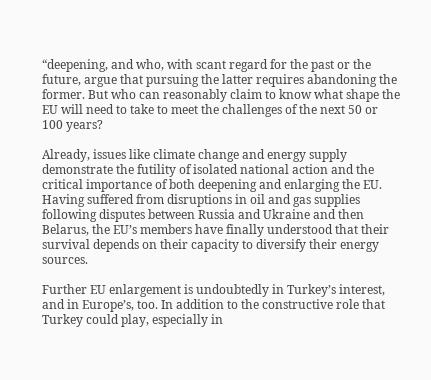“deepening, and who, with scant regard for the past or the future, argue that pursuing the latter requires abandoning the former. But who can reasonably claim to know what shape the EU will need to take to meet the challenges of the next 50 or 100 years?

Already, issues like climate change and energy supply demonstrate the futility of isolated national action and the critical importance of both deepening and enlarging the EU. Having suffered from disruptions in oil and gas supplies following disputes between Russia and Ukraine and then Belarus, the EU’s members have finally understood that their survival depends on their capacity to diversify their energy sources.

Further EU enlargement is undoubtedly in Turkey’s interest, and in Europe’s, too. In addition to the constructive role that Turkey could play, especially in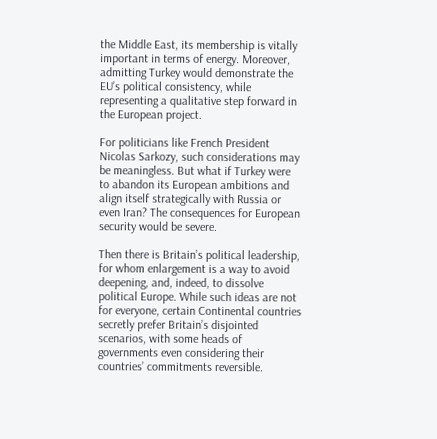the Middle East, its membership is vitally important in terms of energy. Moreover, admitting Turkey would demonstrate the EU’s political consistency, while representing a qualitative step forward in the European project.

For politicians like French President Nicolas Sarkozy, such considerations may be meaningless. But what if Turkey were to abandon its European ambitions and align itself strategically with Russia or even Iran? The consequences for European security would be severe.

Then there is Britain’s political leadership, for whom enlargement is a way to avoid deepening, and, indeed, to dissolve political Europe. While such ideas are not for everyone, certain Continental countries secretly prefer Britain’s disjointed scenarios, with some heads of governments even considering their countries’ commitments reversible.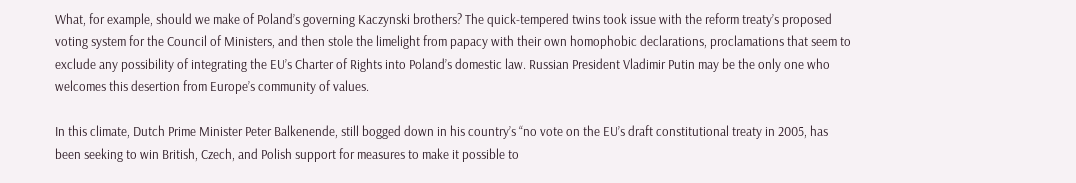What, for example, should we make of Poland’s governing Kaczynski brothers? The quick-tempered twins took issue with the reform treaty’s proposed voting system for the Council of Ministers, and then stole the limelight from papacy with their own homophobic declarations, proclamations that seem to exclude any possibility of integrating the EU’s Charter of Rights into Poland’s domestic law. Russian President Vladimir Putin may be the only one who welcomes this desertion from Europe’s community of values.

In this climate, Dutch Prime Minister Peter Balkenende, still bogged down in his country’s “no vote on the EU’s draft constitutional treaty in 2005, has been seeking to win British, Czech, and Polish support for measures to make it possible to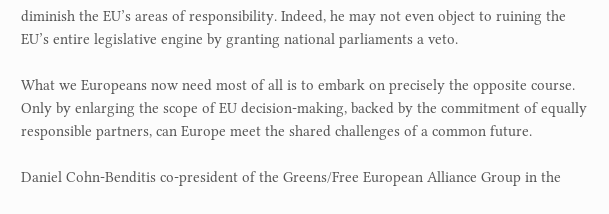diminish the EU’s areas of responsibility. Indeed, he may not even object to ruining the EU’s entire legislative engine by granting national parliaments a veto.

What we Europeans now need most of all is to embark on precisely the opposite course. Only by enlarging the scope of EU decision-making, backed by the commitment of equally responsible partners, can Europe meet the shared challenges of a common future.

Daniel Cohn-Benditis co-president of the Greens/Free European Alliance Group in the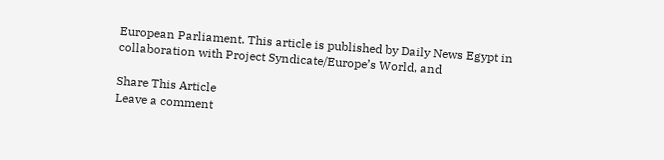European Parliament. This article is published by Daily News Egypt in collaboration with Project Syndicate/Europe’s World, and

Share This Article
Leave a comment